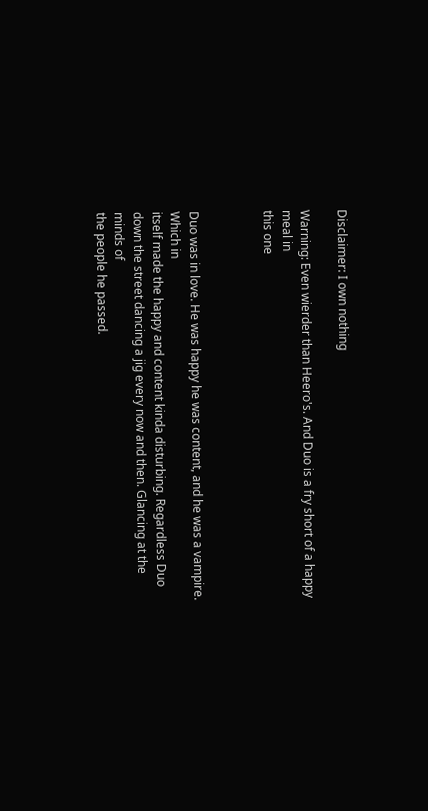Disclaimer: I own nothing

Warning: Even wierder than Heero's. And Duo is a fry short of a happy
meal in
this one



Duo was in love. He was happy he was content, and he was a vampire.
Which in
itself made the happy and content kinda disturbing. Regardless Duo
down the street dancing a jig every now and then. Glancing at the
minds of
the people he passed.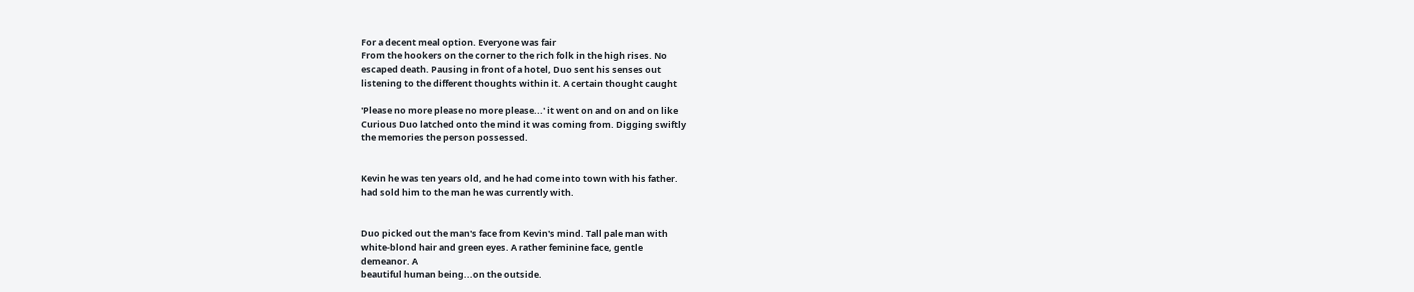For a decent meal option. Everyone was fair
From the hookers on the corner to the rich folk in the high rises. No
escaped death. Pausing in front of a hotel, Duo sent his senses out
listening to the different thoughts within it. A certain thought caught

'Please no more please no more please...' it went on and on and on like
Curious Duo latched onto the mind it was coming from. Digging swiftly
the memories the person possessed.


Kevin he was ten years old, and he had come into town with his father.
had sold him to the man he was currently with.


Duo picked out the man's face from Kevin's mind. Tall pale man with
white-blond hair and green eyes. A rather feminine face, gentle
demeanor. A
beautiful human being...on the outside.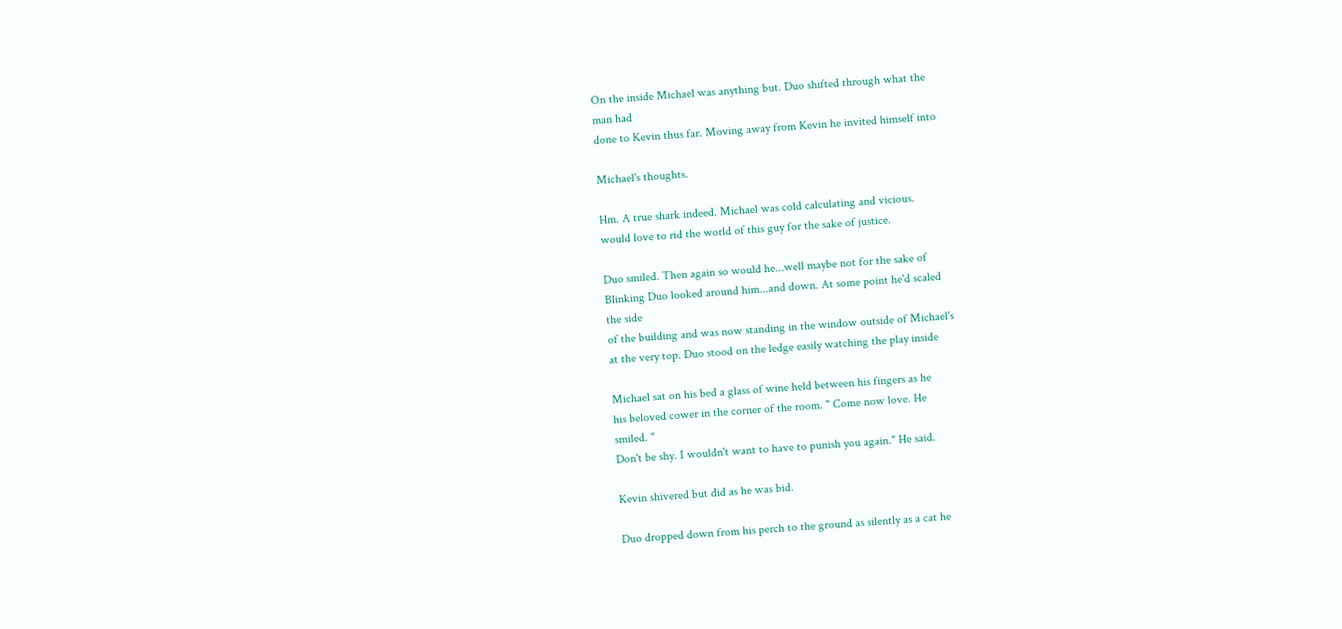On the inside Michael was anything but. Duo shifted through what the
man had
done to Kevin thus far. Moving away from Kevin he invited himself into

Michael's thoughts.

Hm. A true shark indeed. Michael was cold calculating and vicious.
would love to rid the world of this guy for the sake of justice.

Duo smiled. Then again so would he...well maybe not for the sake of
Blinking Duo looked around him...and down. At some point he'd scaled
the side
of the building and was now standing in the window outside of Michael's
at the very top. Duo stood on the ledge easily watching the play inside

Michael sat on his bed a glass of wine held between his fingers as he
his beloved cower in the corner of the room. " Come now love. He
smiled. "
Don't be shy. I wouldn't want to have to punish you again." He said.

Kevin shivered but did as he was bid.

Duo dropped down from his perch to the ground as silently as a cat he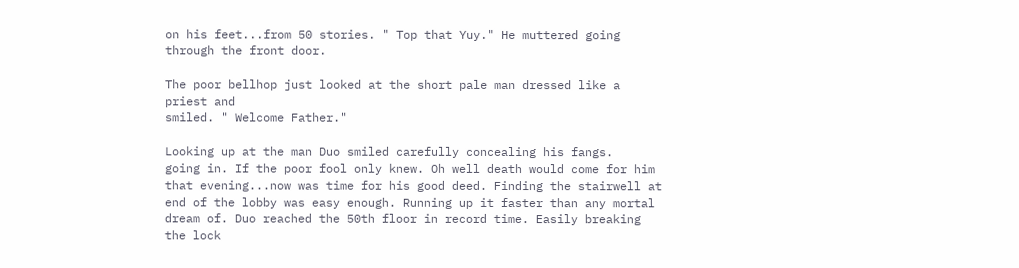on his feet...from 50 stories. " Top that Yuy." He muttered going
through the front door.

The poor bellhop just looked at the short pale man dressed like a
priest and
smiled. " Welcome Father."

Looking up at the man Duo smiled carefully concealing his fangs.
going in. If the poor fool only knew. Oh well death would come for him
that evening...now was time for his good deed. Finding the stairwell at
end of the lobby was easy enough. Running up it faster than any mortal
dream of. Duo reached the 50th floor in record time. Easily breaking
the lock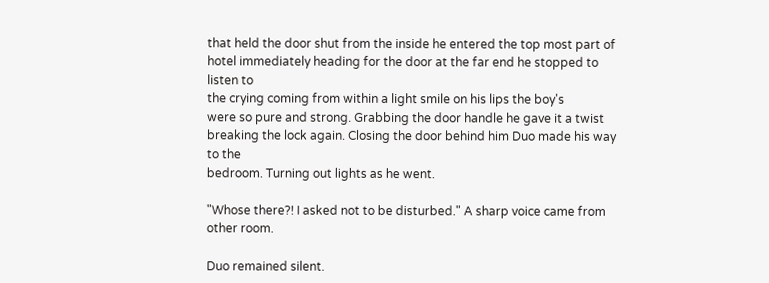that held the door shut from the inside he entered the top most part of
hotel immediately heading for the door at the far end he stopped to
listen to
the crying coming from within a light smile on his lips the boy's
were so pure and strong. Grabbing the door handle he gave it a twist
breaking the lock again. Closing the door behind him Duo made his way
to the
bedroom. Turning out lights as he went.

"Whose there?! I asked not to be disturbed." A sharp voice came from
other room.

Duo remained silent.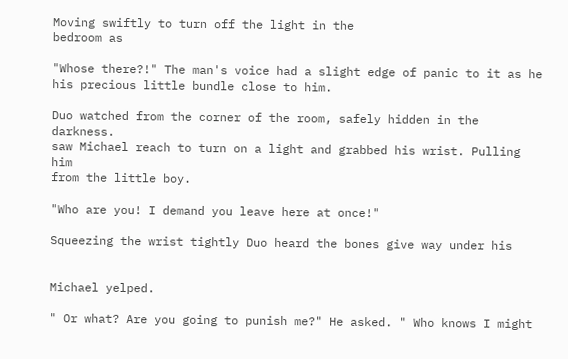Moving swiftly to turn off the light in the
bedroom as

"Whose there?!" The man's voice had a slight edge of panic to it as he
his precious little bundle close to him.

Duo watched from the corner of the room, safely hidden in the darkness.
saw Michael reach to turn on a light and grabbed his wrist. Pulling him
from the little boy.

"Who are you! I demand you leave here at once!"

Squeezing the wrist tightly Duo heard the bones give way under his


Michael yelped.

" Or what? Are you going to punish me?" He asked. " Who knows I might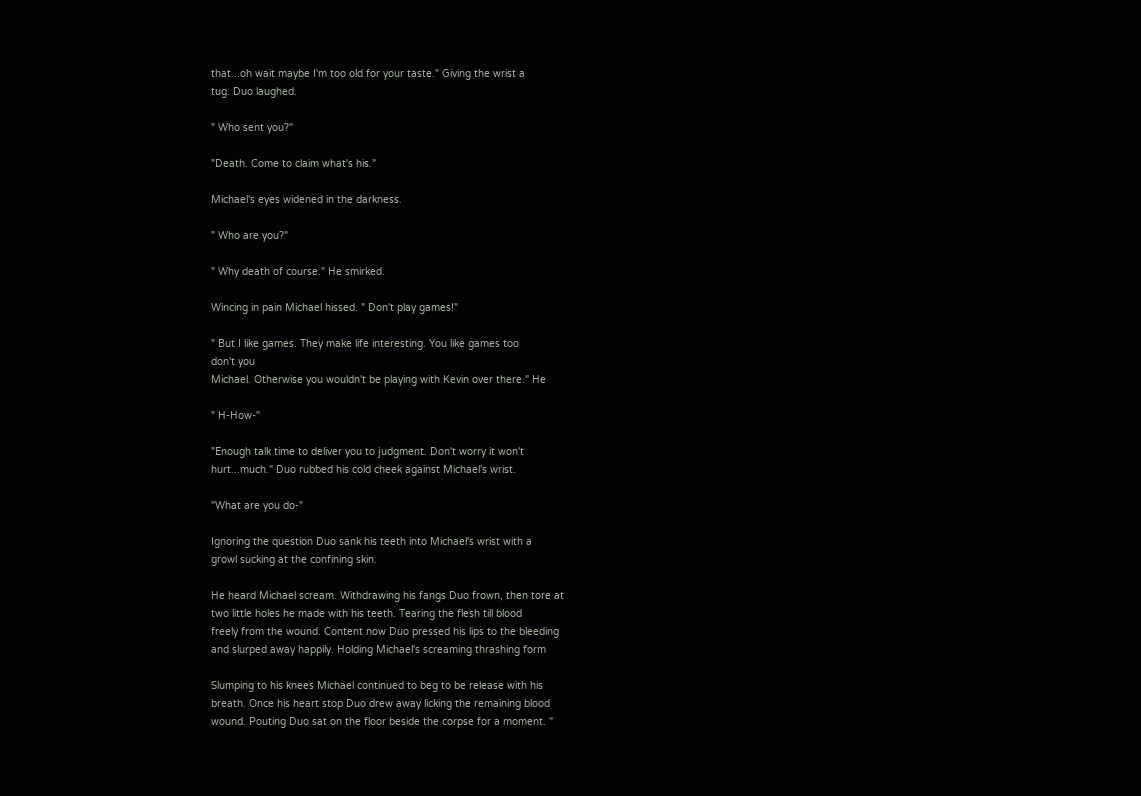that...oh wait maybe I'm too old for your taste." Giving the wrist a
tug. Duo laughed.

" Who sent you?"

"Death. Come to claim what's his."

Michael's eyes widened in the darkness.

" Who are you?"

" Why death of course." He smirked.

Wincing in pain Michael hissed. " Don't play games!"

" But I like games. They make life interesting. You like games too
don't you
Michael. Otherwise you wouldn't be playing with Kevin over there." He

" H-How-"

"Enough talk time to deliver you to judgment. Don't worry it won't
hurt...much." Duo rubbed his cold cheek against Michael's wrist.

"What are you do-"

Ignoring the question Duo sank his teeth into Michael's wrist with a
growl sucking at the confining skin.

He heard Michael scream. Withdrawing his fangs Duo frown, then tore at
two little holes he made with his teeth. Tearing the flesh till blood
freely from the wound. Content now Duo pressed his lips to the bleeding
and slurped away happily. Holding Michael's screaming thrashing form

Slumping to his knees Michael continued to beg to be release with his
breath. Once his heart stop Duo drew away licking the remaining blood
wound. Pouting Duo sat on the floor beside the corpse for a moment. "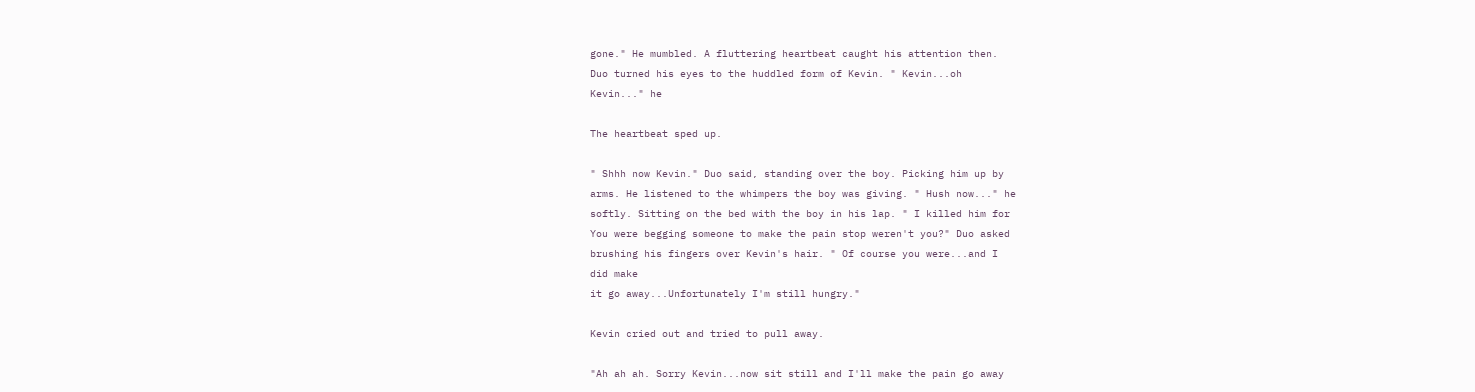gone." He mumbled. A fluttering heartbeat caught his attention then.
Duo turned his eyes to the huddled form of Kevin. " Kevin...oh
Kevin..." he

The heartbeat sped up.

" Shhh now Kevin." Duo said, standing over the boy. Picking him up by
arms. He listened to the whimpers the boy was giving. " Hush now..." he
softly. Sitting on the bed with the boy in his lap. " I killed him for
You were begging someone to make the pain stop weren't you?" Duo asked
brushing his fingers over Kevin's hair. " Of course you were...and I
did make
it go away...Unfortunately I'm still hungry."

Kevin cried out and tried to pull away.

"Ah ah ah. Sorry Kevin...now sit still and I'll make the pain go away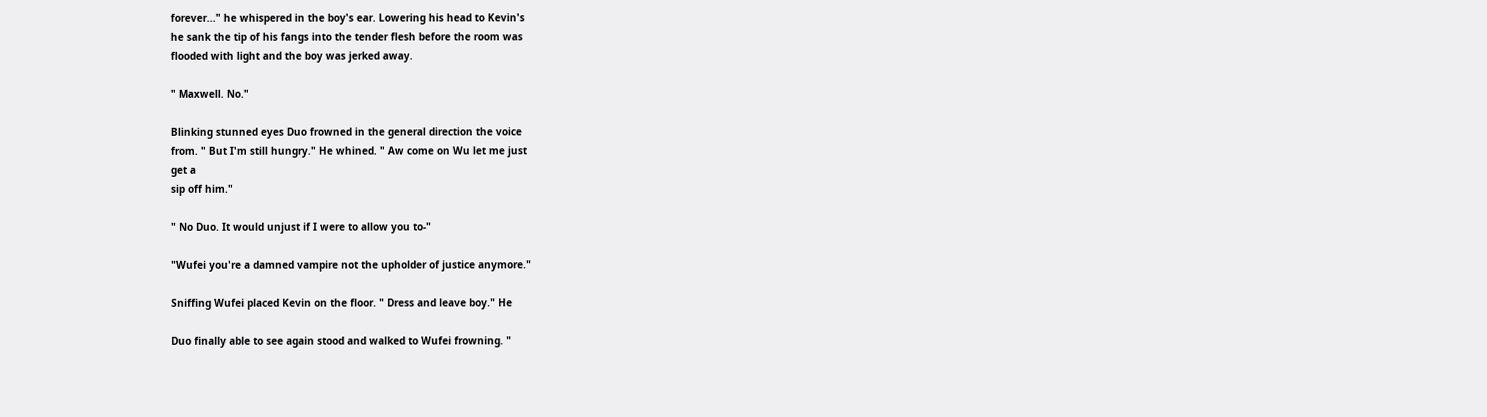forever..." he whispered in the boy's ear. Lowering his head to Kevin's
he sank the tip of his fangs into the tender flesh before the room was
flooded with light and the boy was jerked away.

" Maxwell. No."

Blinking stunned eyes Duo frowned in the general direction the voice
from. " But I'm still hungry." He whined. " Aw come on Wu let me just
get a
sip off him."

" No Duo. It would unjust if I were to allow you to-"

"Wufei you're a damned vampire not the upholder of justice anymore."

Sniffing Wufei placed Kevin on the floor. " Dress and leave boy." He

Duo finally able to see again stood and walked to Wufei frowning. "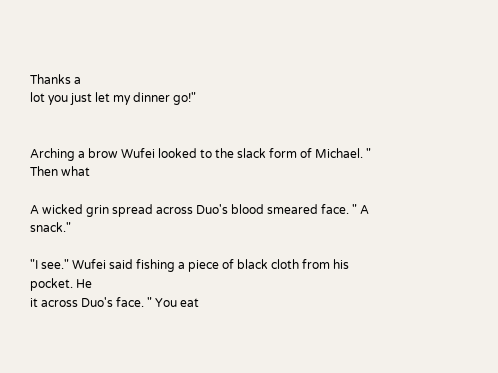Thanks a
lot you just let my dinner go!"


Arching a brow Wufei looked to the slack form of Michael. " Then what

A wicked grin spread across Duo's blood smeared face. " A snack."

"I see." Wufei said fishing a piece of black cloth from his pocket. He
it across Duo's face. " You eat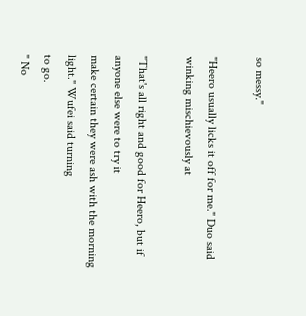so messy."

"Heero usually licks it off for me." Duo said winking mischievously at

"That's all right and good for Heero, but if anyone else were to try it
make certain they were ash with the morning light." Wufei said turning
to go.
" No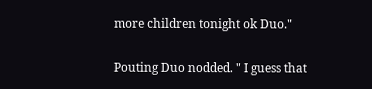more children tonight ok Duo."

Pouting Duo nodded. " I guess that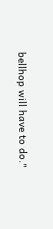bellhop will have to do."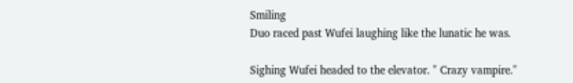Smiling
Duo raced past Wufei laughing like the lunatic he was.

Sighing Wufei headed to the elevator. " Crazy vampire."